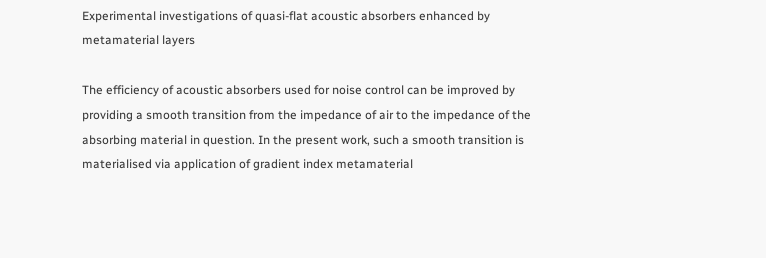Experimental investigations of quasi-flat acoustic absorbers enhanced by metamaterial layers

The efficiency of acoustic absorbers used for noise control can be improved by providing a smooth transition from the impedance of air to the impedance of the absorbing material in question. In the present work, such a smooth transition is materialised via application of gradient index metamaterial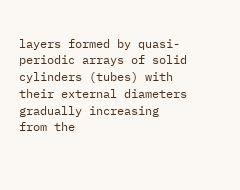layers formed by quasi-periodic arrays of solid cylinders (tubes) with their external diameters gradually increasing from the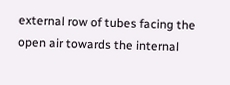external row of tubes facing the open air towards the internal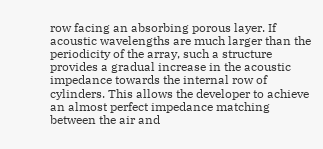row facing an absorbing porous layer. If acoustic wavelengths are much larger than the periodicity of the array, such a structure provides a gradual increase in the acoustic impedance towards the internal row of cylinders. This allows the developer to achieve an almost perfect impedance matching between the air and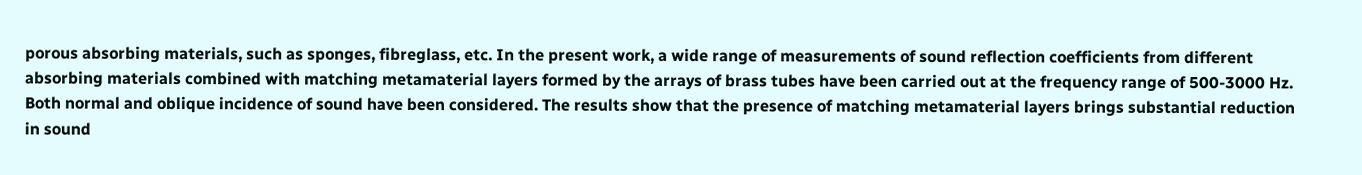porous absorbing materials, such as sponges, fibreglass, etc. In the present work, a wide range of measurements of sound reflection coefficients from different absorbing materials combined with matching metamaterial layers formed by the arrays of brass tubes have been carried out at the frequency range of 500-3000 Hz. Both normal and oblique incidence of sound have been considered. The results show that the presence of matching metamaterial layers brings substantial reduction in sound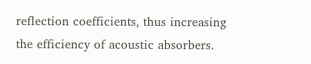reflection coefficients, thus increasing the efficiency of acoustic absorbers.